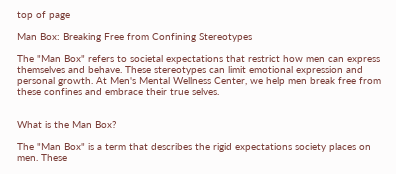top of page

Man Box: Breaking Free from Confining Stereotypes

The "Man Box" refers to societal expectations that restrict how men can express themselves and behave. These stereotypes can limit emotional expression and personal growth. At Men's Mental Wellness Center, we help men break free from these confines and embrace their true selves.


What is the Man Box?

The "Man Box" is a term that describes the rigid expectations society places on men. These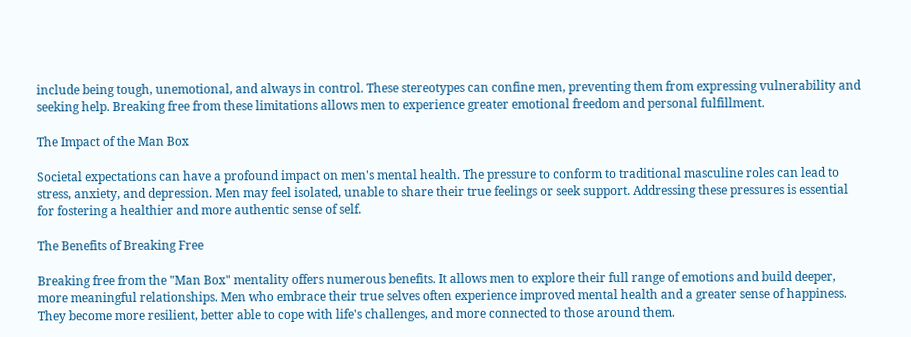include being tough, unemotional, and always in control. These stereotypes can confine men, preventing them from expressing vulnerability and seeking help. Breaking free from these limitations allows men to experience greater emotional freedom and personal fulfillment.

The Impact of the Man Box

Societal expectations can have a profound impact on men's mental health. The pressure to conform to traditional masculine roles can lead to stress, anxiety, and depression. Men may feel isolated, unable to share their true feelings or seek support. Addressing these pressures is essential for fostering a healthier and more authentic sense of self.

The Benefits of Breaking Free

Breaking free from the "Man Box" mentality offers numerous benefits. It allows men to explore their full range of emotions and build deeper, more meaningful relationships. Men who embrace their true selves often experience improved mental health and a greater sense of happiness. They become more resilient, better able to cope with life's challenges, and more connected to those around them.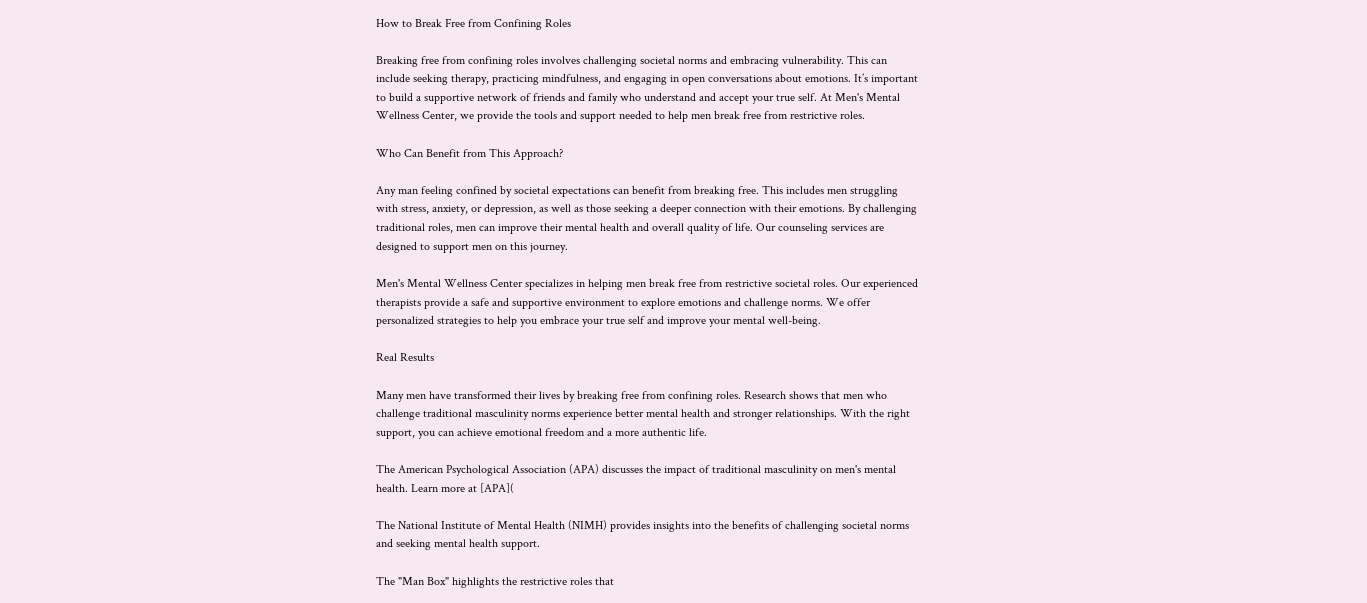How to Break Free from Confining Roles

Breaking free from confining roles involves challenging societal norms and embracing vulnerability. This can include seeking therapy, practicing mindfulness, and engaging in open conversations about emotions. It’s important to build a supportive network of friends and family who understand and accept your true self. At Men's Mental Wellness Center, we provide the tools and support needed to help men break free from restrictive roles.

Who Can Benefit from This Approach?

Any man feeling confined by societal expectations can benefit from breaking free. This includes men struggling with stress, anxiety, or depression, as well as those seeking a deeper connection with their emotions. By challenging traditional roles, men can improve their mental health and overall quality of life. Our counseling services are designed to support men on this journey.

Men's Mental Wellness Center specializes in helping men break free from restrictive societal roles. Our experienced therapists provide a safe and supportive environment to explore emotions and challenge norms. We offer personalized strategies to help you embrace your true self and improve your mental well-being.

Real Results

Many men have transformed their lives by breaking free from confining roles. Research shows that men who challenge traditional masculinity norms experience better mental health and stronger relationships. With the right support, you can achieve emotional freedom and a more authentic life.

The American Psychological Association (APA) discusses the impact of traditional masculinity on men's mental health. Learn more at [APA](

The National Institute of Mental Health (NIMH) provides insights into the benefits of challenging societal norms and seeking mental health support.

The "Man Box" highlights the restrictive roles that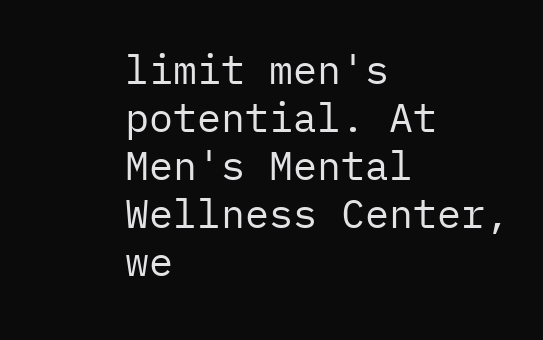limit men's potential. At Men's Mental Wellness Center, we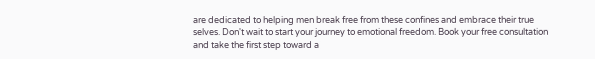are dedicated to helping men break free from these confines and embrace their true selves. Don't wait to start your journey to emotional freedom. Book your free consultation and take the first step toward a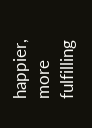happier, more fulfilling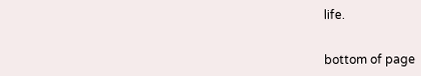life.


bottom of page